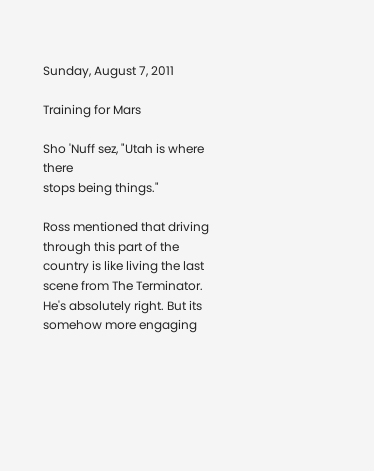Sunday, August 7, 2011

Training for Mars

Sho 'Nuff sez, "Utah is where there
stops being things."

Ross mentioned that driving through this part of the country is like living the last scene from The Terminator. He's absolutely right. But its somehow more engaging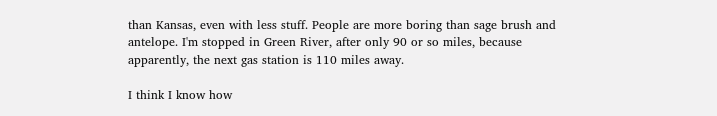than Kansas, even with less stuff. People are more boring than sage brush and antelope. I'm stopped in Green River, after only 90 or so miles, because apparently, the next gas station is 110 miles away.

I think I know how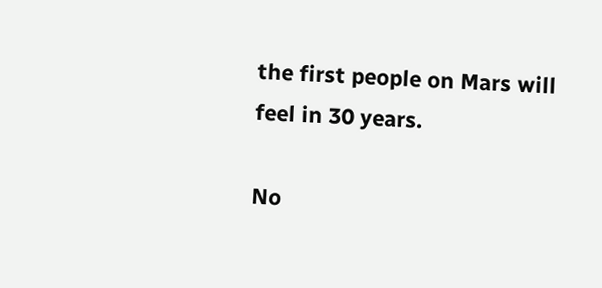the first people on Mars will feel in 30 years.

No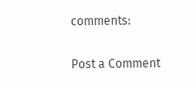comments:

Post a Comment